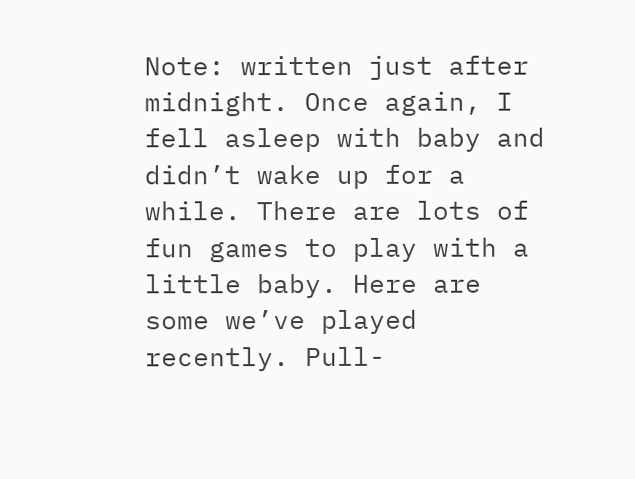Note: written just after midnight. Once again, I fell asleep with baby and didn’t wake up for a while. There are lots of fun games to play with a little baby. Here are some we’ve played recently. Pull-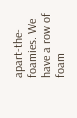apart-the-foamies. We have a row of foam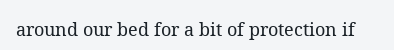around our bed for a bit of protection if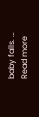baby falls. … Read more